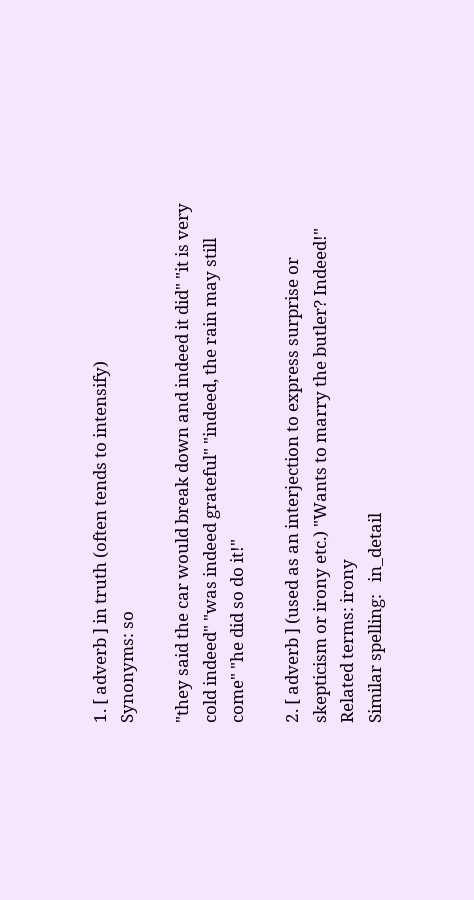1. [ adverb ] in truth (often tends to intensify)
Synonyms: so

"they said the car would break down and indeed it did" "it is very cold indeed" "was indeed grateful" "indeed, the rain may still come" "he did so do it!"

2. [ adverb ] (used as an interjection to express surprise or skepticism or irony etc.) "Wants to marry the butler? Indeed!"
Related terms: irony
Similar spelling:   in_detail